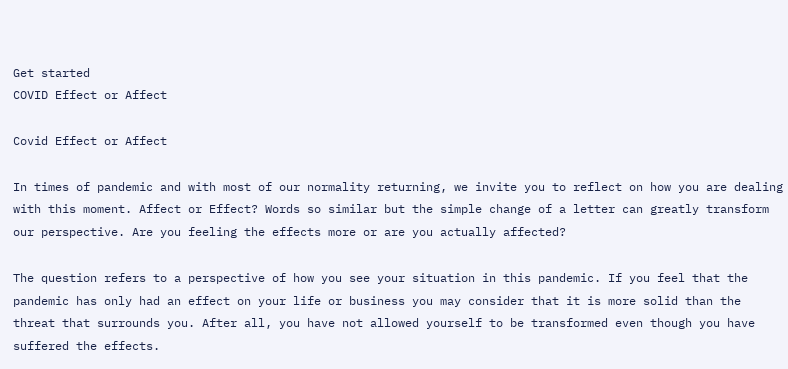Get started
COVID Effect or Affect

Covid Effect or Affect

In times of pandemic and with most of our normality returning, we invite you to reflect on how you are dealing with this moment. Affect or Effect? Words so similar but the simple change of a letter can greatly transform our perspective. Are you feeling the effects more or are you actually affected?

The question refers to a perspective of how you see your situation in this pandemic. If you feel that the pandemic has only had an effect on your life or business you may consider that it is more solid than the threat that surrounds you. After all, you have not allowed yourself to be transformed even though you have suffered the effects.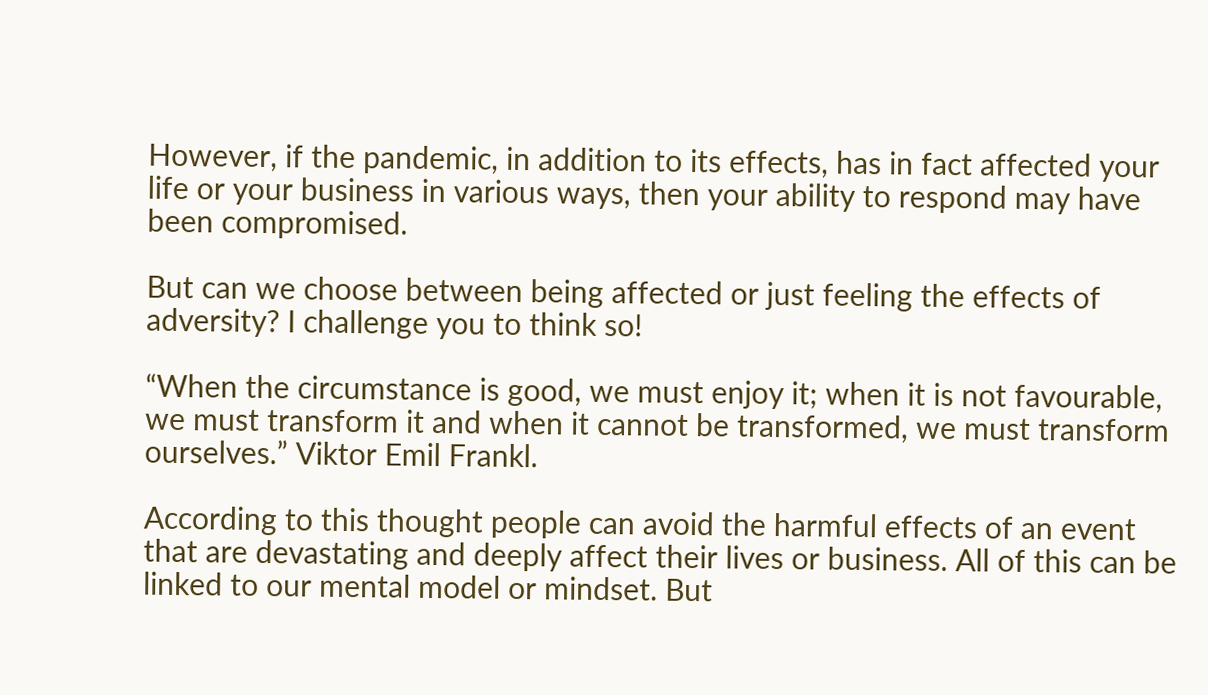However, if the pandemic, in addition to its effects, has in fact affected your life or your business in various ways, then your ability to respond may have been compromised.

But can we choose between being affected or just feeling the effects of adversity? I challenge you to think so!

“When the circumstance is good, we must enjoy it; when it is not favourable, we must transform it and when it cannot be transformed, we must transform ourselves.” Viktor Emil Frankl.

According to this thought people can avoid the harmful effects of an event that are devastating and deeply affect their lives or business. All of this can be linked to our mental model or mindset. But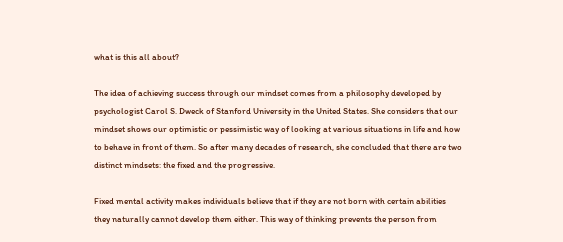what is this all about?

The idea of achieving success through our mindset comes from a philosophy developed by psychologist Carol S. Dweck of Stanford University in the United States. She considers that our mindset shows our optimistic or pessimistic way of looking at various situations in life and how to behave in front of them. So after many decades of research, she concluded that there are two distinct mindsets: the fixed and the progressive.

Fixed mental activity makes individuals believe that if they are not born with certain abilities they naturally cannot develop them either. This way of thinking prevents the person from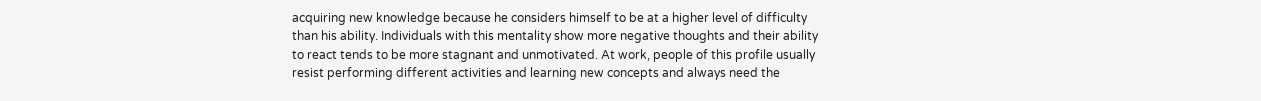acquiring new knowledge because he considers himself to be at a higher level of difficulty than his ability. Individuals with this mentality show more negative thoughts and their ability to react tends to be more stagnant and unmotivated. At work, people of this profile usually resist performing different activities and learning new concepts and always need the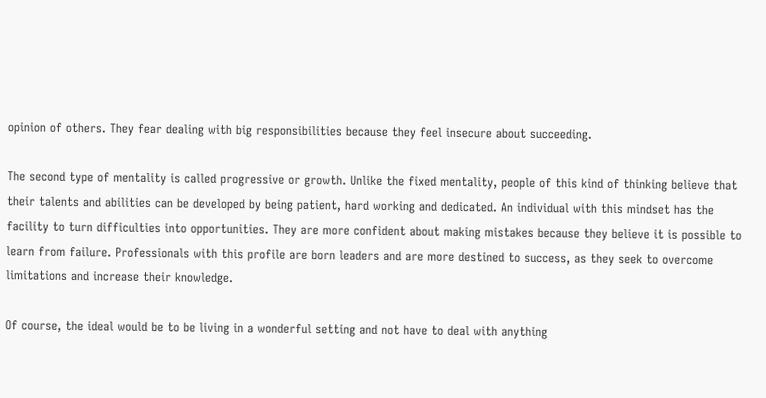opinion of others. They fear dealing with big responsibilities because they feel insecure about succeeding.

The second type of mentality is called progressive or growth. Unlike the fixed mentality, people of this kind of thinking believe that their talents and abilities can be developed by being patient, hard working and dedicated. An individual with this mindset has the facility to turn difficulties into opportunities. They are more confident about making mistakes because they believe it is possible to learn from failure. Professionals with this profile are born leaders and are more destined to success, as they seek to overcome limitations and increase their knowledge.

Of course, the ideal would be to be living in a wonderful setting and not have to deal with anything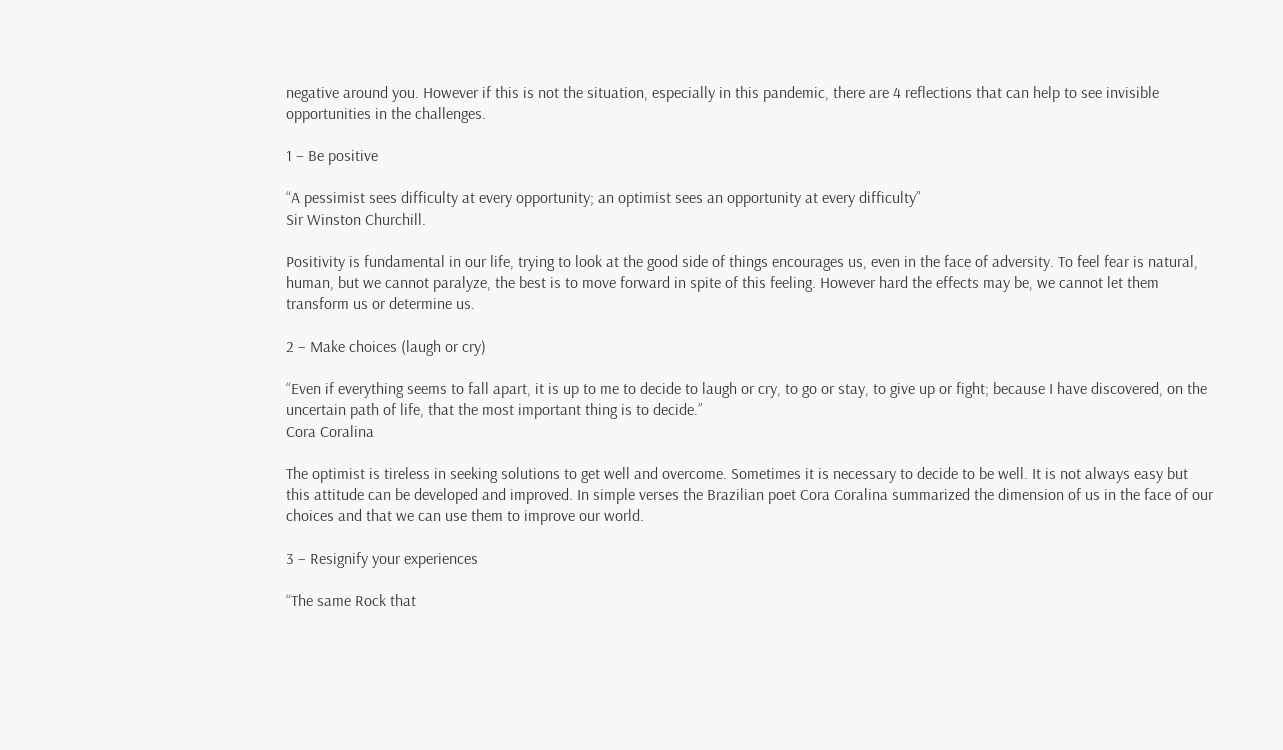negative around you. However if this is not the situation, especially in this pandemic, there are 4 reflections that can help to see invisible opportunities in the challenges.

1 – Be positive

“A pessimist sees difficulty at every opportunity; an optimist sees an opportunity at every difficulty”
Sir Winston Churchill.

Positivity is fundamental in our life, trying to look at the good side of things encourages us, even in the face of adversity. To feel fear is natural, human, but we cannot paralyze, the best is to move forward in spite of this feeling. However hard the effects may be, we cannot let them transform us or determine us.

2 – Make choices (laugh or cry)

“Even if everything seems to fall apart, it is up to me to decide to laugh or cry, to go or stay, to give up or fight; because I have discovered, on the uncertain path of life, that the most important thing is to decide.”
Cora Coralina

The optimist is tireless in seeking solutions to get well and overcome. Sometimes it is necessary to decide to be well. It is not always easy but this attitude can be developed and improved. In simple verses the Brazilian poet Cora Coralina summarized the dimension of us in the face of our choices and that we can use them to improve our world.

3 – Resignify your experiences

“The same Rock that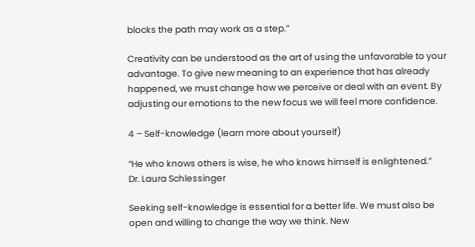blocks the path may work as a step.”

Creativity can be understood as the art of using the unfavorable to your advantage. To give new meaning to an experience that has already happened, we must change how we perceive or deal with an event. By adjusting our emotions to the new focus we will feel more confidence.

4 – Self-knowledge (learn more about yourself)

“He who knows others is wise, he who knows himself is enlightened.”
Dr. Laura Schlessinger

Seeking self-knowledge is essential for a better life. We must also be open and willing to change the way we think. New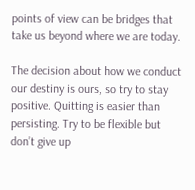points of view can be bridges that take us beyond where we are today.

The decision about how we conduct our destiny is ours, so try to stay positive. Quitting is easier than persisting. Try to be flexible but don’t give up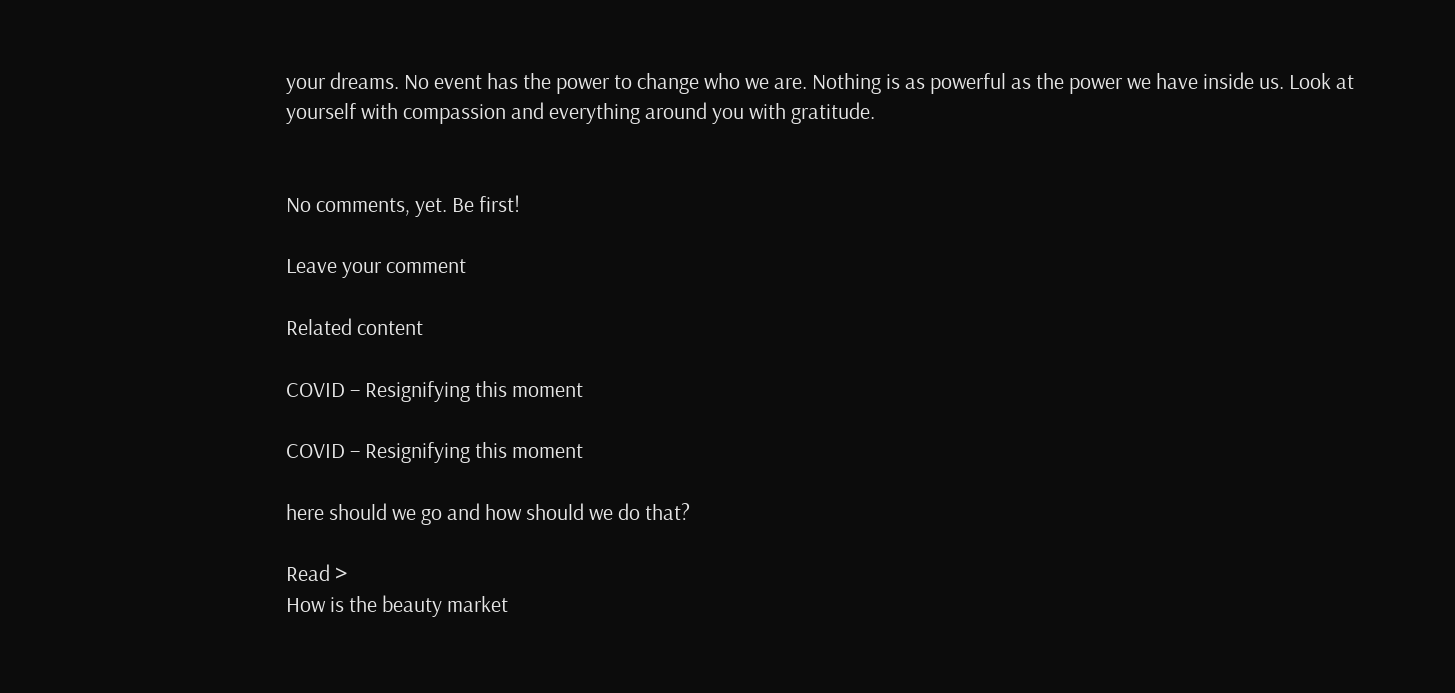your dreams. No event has the power to change who we are. Nothing is as powerful as the power we have inside us. Look at yourself with compassion and everything around you with gratitude.


No comments, yet. Be first!

Leave your comment

Related content

COVID – Resignifying this moment

COVID – Resignifying this moment

here should we go and how should we do that?

Read >
How is the beauty market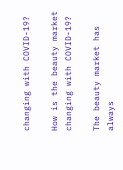changing with COVID-19?

How is the beauty market changing with COVID-19?

The beauty market has always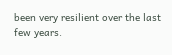been very resilient over the last few years.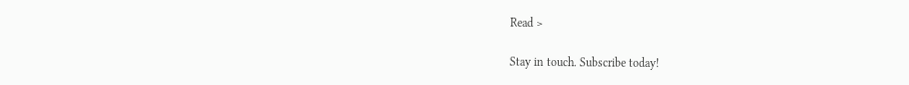Read >

Stay in touch. Subscribe today!